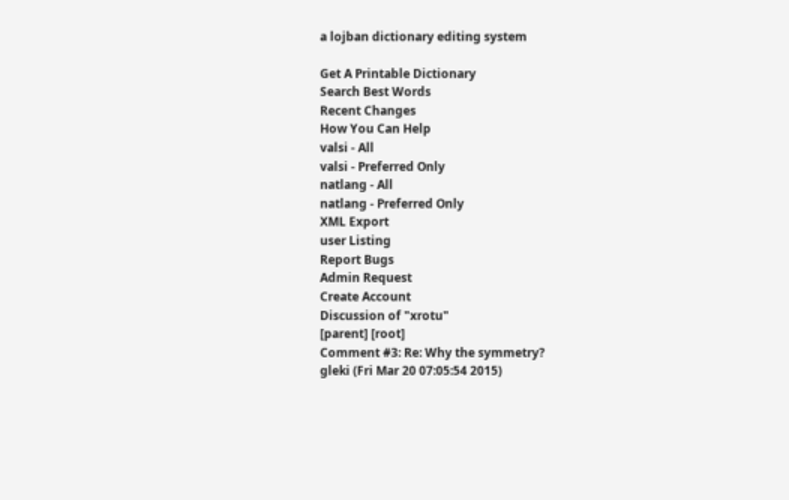a lojban dictionary editing system

Get A Printable Dictionary
Search Best Words
Recent Changes
How You Can Help
valsi - All
valsi - Preferred Only
natlang - All
natlang - Preferred Only
XML Export
user Listing
Report Bugs
Admin Request
Create Account
Discussion of "xrotu"
[parent] [root]
Comment #3: Re: Why the symmetry?
gleki (Fri Mar 20 07:05:54 2015)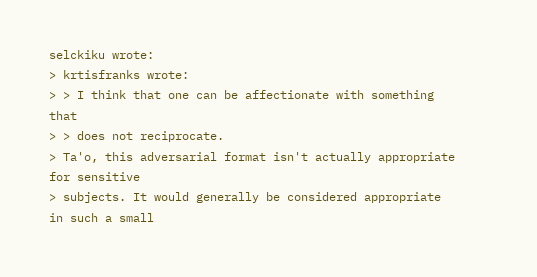selckiku wrote:
> krtisfranks wrote:
> > I think that one can be affectionate with something that
> > does not reciprocate.
> Ta'o, this adversarial format isn't actually appropriate for sensitive
> subjects. It would generally be considered appropriate in such a small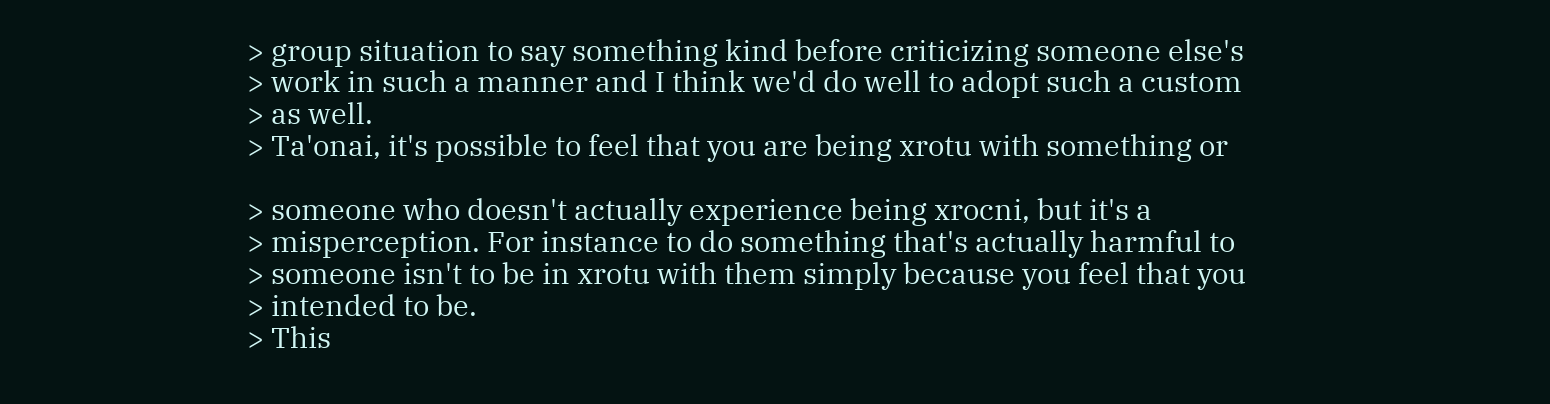> group situation to say something kind before criticizing someone else's
> work in such a manner and I think we'd do well to adopt such a custom
> as well.
> Ta'onai, it's possible to feel that you are being xrotu with something or

> someone who doesn't actually experience being xrocni, but it's a
> misperception. For instance to do something that's actually harmful to
> someone isn't to be in xrotu with them simply because you feel that you
> intended to be.
> This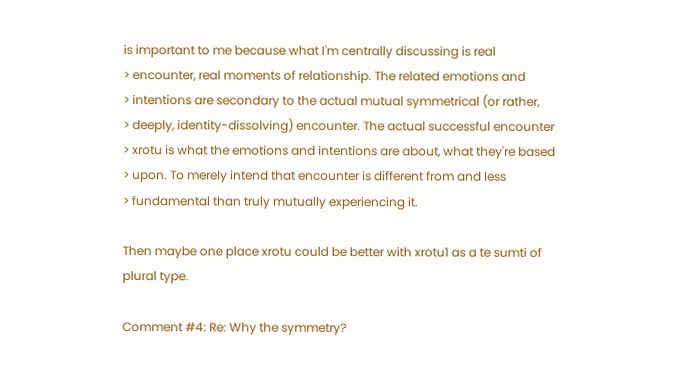is important to me because what I'm centrally discussing is real
> encounter, real moments of relationship. The related emotions and
> intentions are secondary to the actual mutual symmetrical (or rather,
> deeply, identity-dissolving) encounter. The actual successful encounter
> xrotu is what the emotions and intentions are about, what they're based
> upon. To merely intend that encounter is different from and less
> fundamental than truly mutually experiencing it.

Then maybe one place xrotu could be better with xrotu1 as a te sumti of
plural type.

Comment #4: Re: Why the symmetry?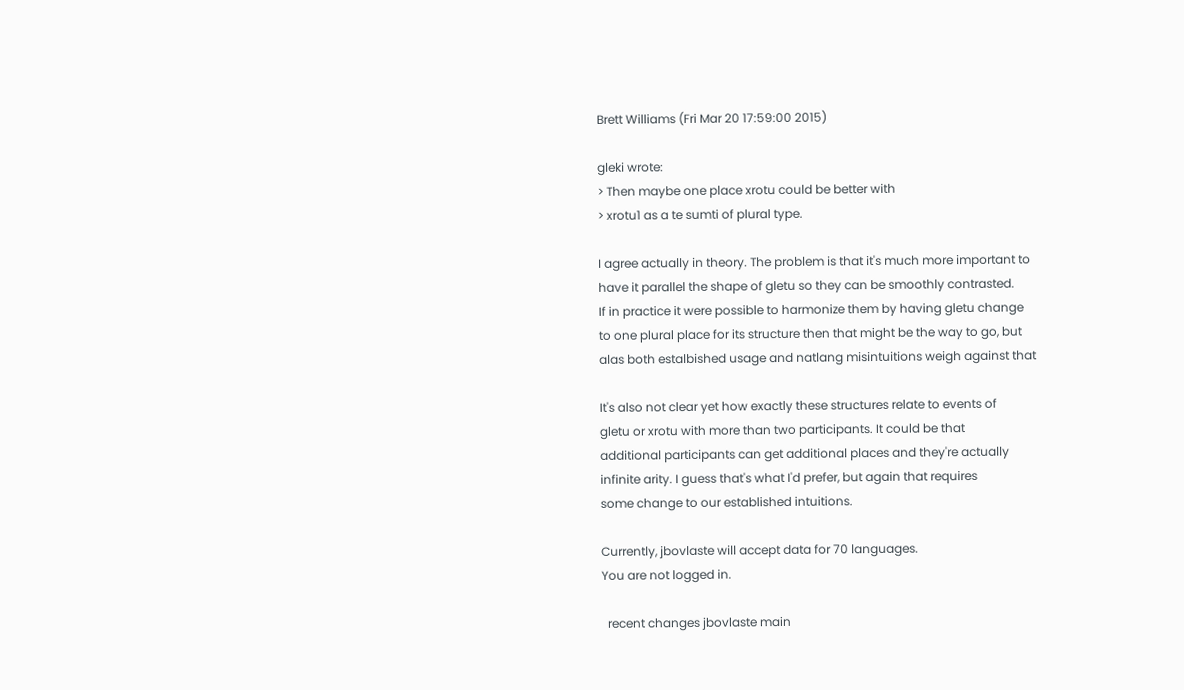Brett Williams (Fri Mar 20 17:59:00 2015)

gleki wrote:
> Then maybe one place xrotu could be better with
> xrotu1 as a te sumti of plural type.

I agree actually in theory. The problem is that it's much more important to
have it parallel the shape of gletu so they can be smoothly contrasted.
If in practice it were possible to harmonize them by having gletu change
to one plural place for its structure then that might be the way to go, but
alas both estalbished usage and natlang misintuitions weigh against that

It's also not clear yet how exactly these structures relate to events of
gletu or xrotu with more than two participants. It could be that
additional participants can get additional places and they're actually
infinite arity. I guess that's what I'd prefer, but again that requires
some change to our established intuitions.

Currently, jbovlaste will accept data for 70 languages.
You are not logged in.

  recent changes jbovlaste main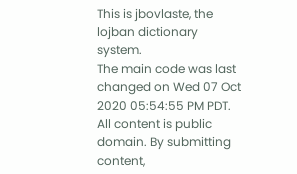This is jbovlaste, the lojban dictionary system.
The main code was last changed on Wed 07 Oct 2020 05:54:55 PM PDT.
All content is public domain. By submitting content,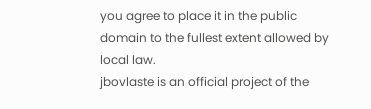you agree to place it in the public domain to the fullest extent allowed by local law.
jbovlaste is an official project of the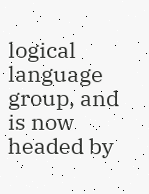logical language group, and is now headed by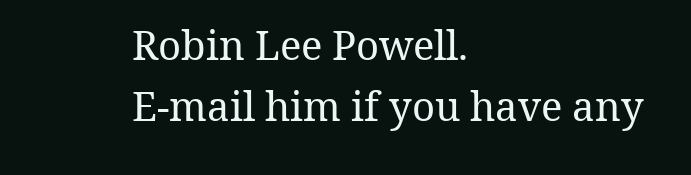Robin Lee Powell.
E-mail him if you have any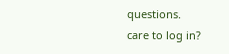questions.
care to log in?